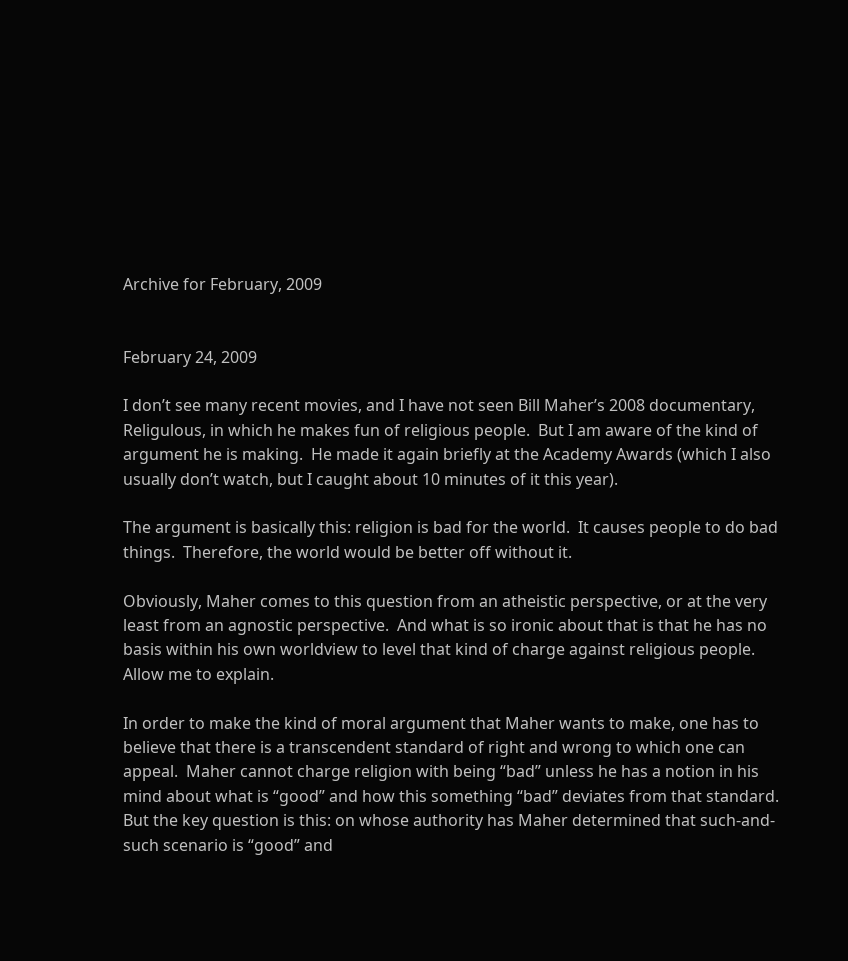Archive for February, 2009


February 24, 2009

I don’t see many recent movies, and I have not seen Bill Maher’s 2008 documentary, Religulous, in which he makes fun of religious people.  But I am aware of the kind of argument he is making.  He made it again briefly at the Academy Awards (which I also usually don’t watch, but I caught about 10 minutes of it this year).

The argument is basically this: religion is bad for the world.  It causes people to do bad things.  Therefore, the world would be better off without it.

Obviously, Maher comes to this question from an atheistic perspective, or at the very least from an agnostic perspective.  And what is so ironic about that is that he has no basis within his own worldview to level that kind of charge against religious people.  Allow me to explain.

In order to make the kind of moral argument that Maher wants to make, one has to believe that there is a transcendent standard of right and wrong to which one can appeal.  Maher cannot charge religion with being “bad” unless he has a notion in his mind about what is “good” and how this something “bad” deviates from that standard.  But the key question is this: on whose authority has Maher determined that such-and-such scenario is “good” and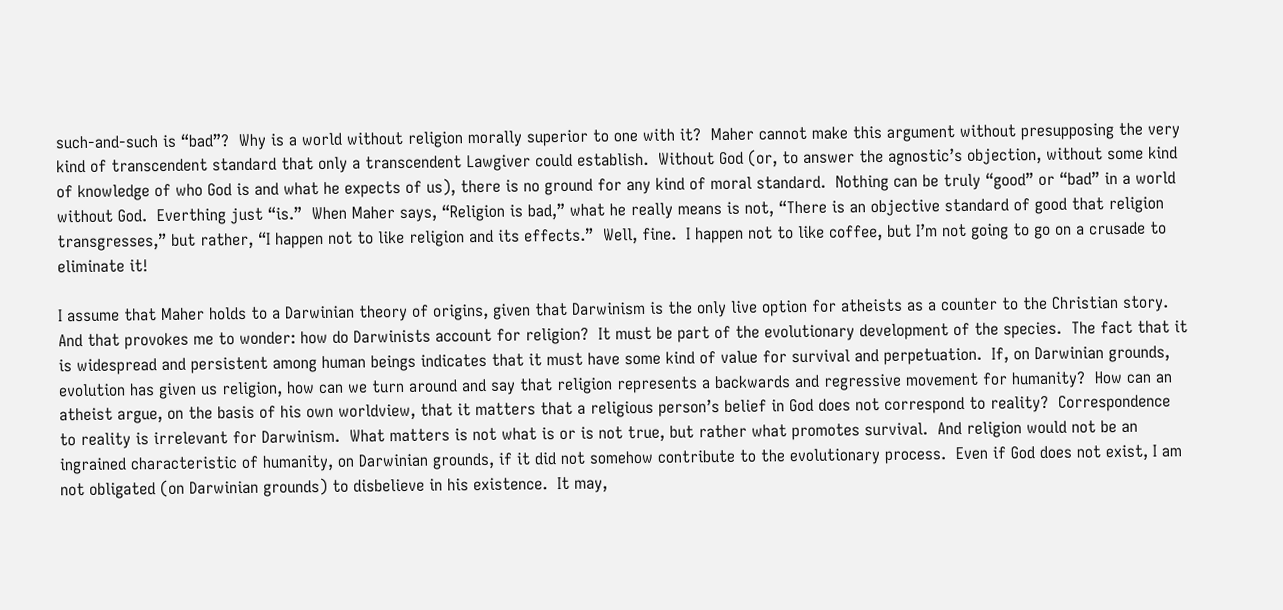such-and-such is “bad”?  Why is a world without religion morally superior to one with it?  Maher cannot make this argument without presupposing the very kind of transcendent standard that only a transcendent Lawgiver could establish.  Without God (or, to answer the agnostic’s objection, without some kind of knowledge of who God is and what he expects of us), there is no ground for any kind of moral standard.  Nothing can be truly “good” or “bad” in a world without God.  Everthing just “is.”  When Maher says, “Religion is bad,” what he really means is not, “There is an objective standard of good that religion transgresses,” but rather, “I happen not to like religion and its effects.”  Well, fine.  I happen not to like coffee, but I’m not going to go on a crusade to eliminate it!

I assume that Maher holds to a Darwinian theory of origins, given that Darwinism is the only live option for atheists as a counter to the Christian story.  And that provokes me to wonder: how do Darwinists account for religion?  It must be part of the evolutionary development of the species.  The fact that it is widespread and persistent among human beings indicates that it must have some kind of value for survival and perpetuation.  If, on Darwinian grounds, evolution has given us religion, how can we turn around and say that religion represents a backwards and regressive movement for humanity?  How can an atheist argue, on the basis of his own worldview, that it matters that a religious person’s belief in God does not correspond to reality?  Correspondence to reality is irrelevant for Darwinism.  What matters is not what is or is not true, but rather what promotes survival.  And religion would not be an ingrained characteristic of humanity, on Darwinian grounds, if it did not somehow contribute to the evolutionary process.  Even if God does not exist, I am not obligated (on Darwinian grounds) to disbelieve in his existence.  It may,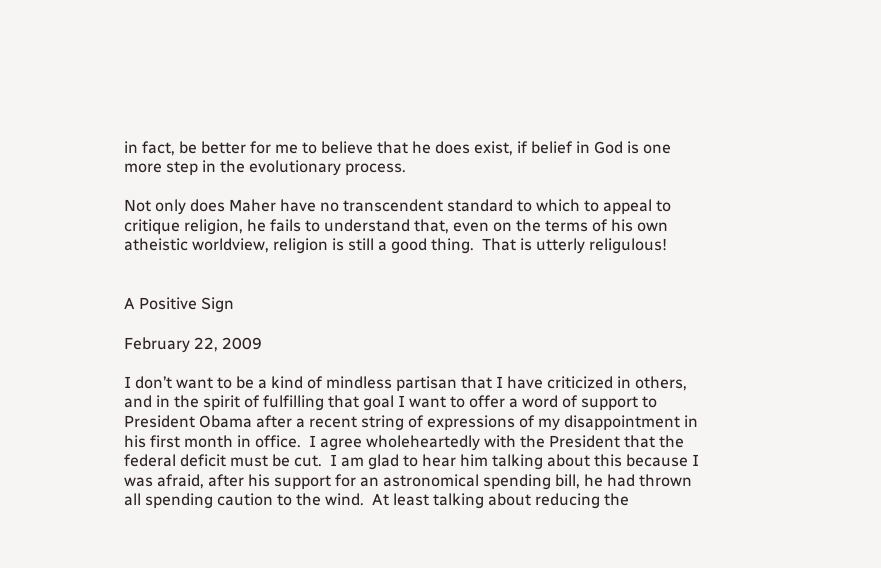in fact, be better for me to believe that he does exist, if belief in God is one more step in the evolutionary process.

Not only does Maher have no transcendent standard to which to appeal to critique religion, he fails to understand that, even on the terms of his own atheistic worldview, religion is still a good thing.  That is utterly religulous!


A Positive Sign

February 22, 2009

I don’t want to be a kind of mindless partisan that I have criticized in others, and in the spirit of fulfilling that goal I want to offer a word of support to President Obama after a recent string of expressions of my disappointment in his first month in office.  I agree wholeheartedly with the President that the federal deficit must be cut.  I am glad to hear him talking about this because I was afraid, after his support for an astronomical spending bill, he had thrown all spending caution to the wind.  At least talking about reducing the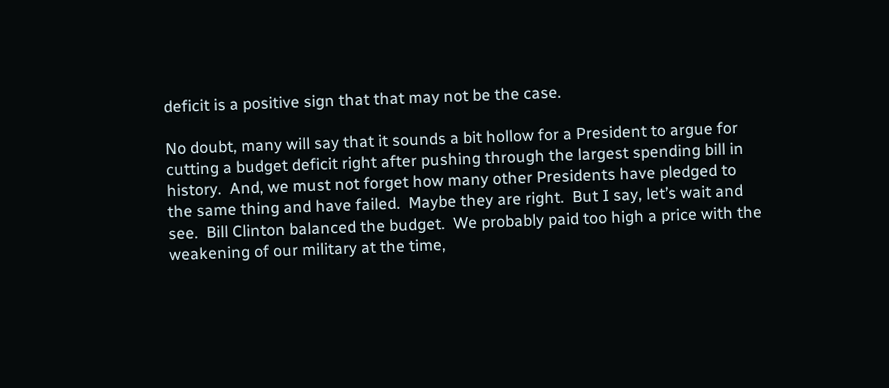deficit is a positive sign that that may not be the case.

No doubt, many will say that it sounds a bit hollow for a President to argue for cutting a budget deficit right after pushing through the largest spending bill in history.  And, we must not forget how many other Presidents have pledged to the same thing and have failed.  Maybe they are right.  But I say, let’s wait and see.  Bill Clinton balanced the budget.  We probably paid too high a price with the weakening of our military at the time,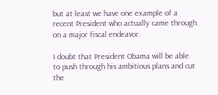but at least we have one example of a recent President who actually came through on a major fiscal endeavor.

I doubt that President Obama will be able to push through his ambitious plans and cut the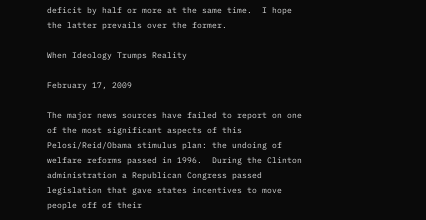deficit by half or more at the same time.  I hope the latter prevails over the former.

When Ideology Trumps Reality

February 17, 2009

The major news sources have failed to report on one of the most significant aspects of this Pelosi/Reid/Obama stimulus plan: the undoing of welfare reforms passed in 1996.  During the Clinton administration a Republican Congress passed legislation that gave states incentives to move people off of their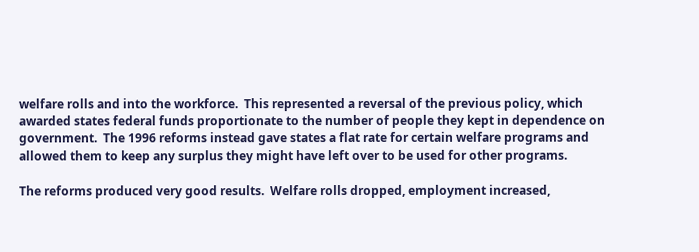welfare rolls and into the workforce.  This represented a reversal of the previous policy, which awarded states federal funds proportionate to the number of people they kept in dependence on government.  The 1996 reforms instead gave states a flat rate for certain welfare programs and allowed them to keep any surplus they might have left over to be used for other programs.

The reforms produced very good results.  Welfare rolls dropped, employment increased,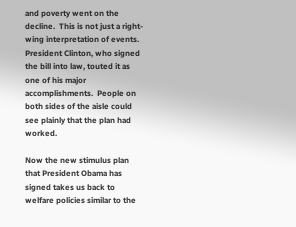and poverty went on the decline.  This is not just a right-wing interpretation of events.  President Clinton, who signed the bill into law, touted it as one of his major accomplishments.  People on both sides of the aisle could see plainly that the plan had worked.

Now the new stimulus plan that President Obama has signed takes us back to welfare policies similar to the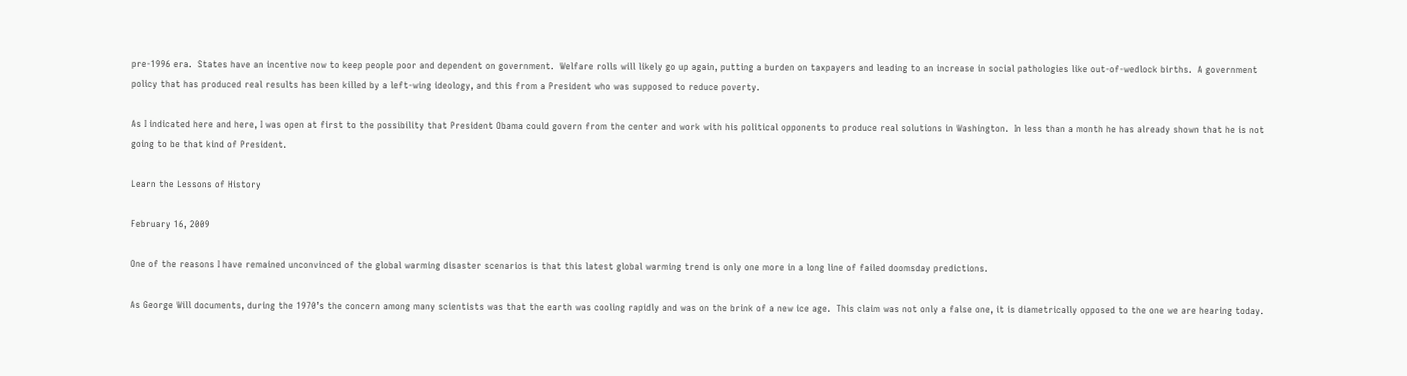pre-1996 era.  States have an incentive now to keep people poor and dependent on government.  Welfare rolls will likely go up again, putting a burden on taxpayers and leading to an increase in social pathologies like out-of-wedlock births.  A government policy that has produced real results has been killed by a left-wing ideology, and this from a President who was supposed to reduce poverty.

As I indicated here and here, I was open at first to the possibility that President Obama could govern from the center and work with his political opponents to produce real solutions in Washington.  In less than a month he has already shown that he is not going to be that kind of President.

Learn the Lessons of History

February 16, 2009

One of the reasons I have remained unconvinced of the global warming disaster scenarios is that this latest global warming trend is only one more in a long line of failed doomsday predictions.

As George Will documents, during the 1970’s the concern among many scientists was that the earth was cooling rapidly and was on the brink of a new ice age.  This claim was not only a false one, it is diametrically opposed to the one we are hearing today.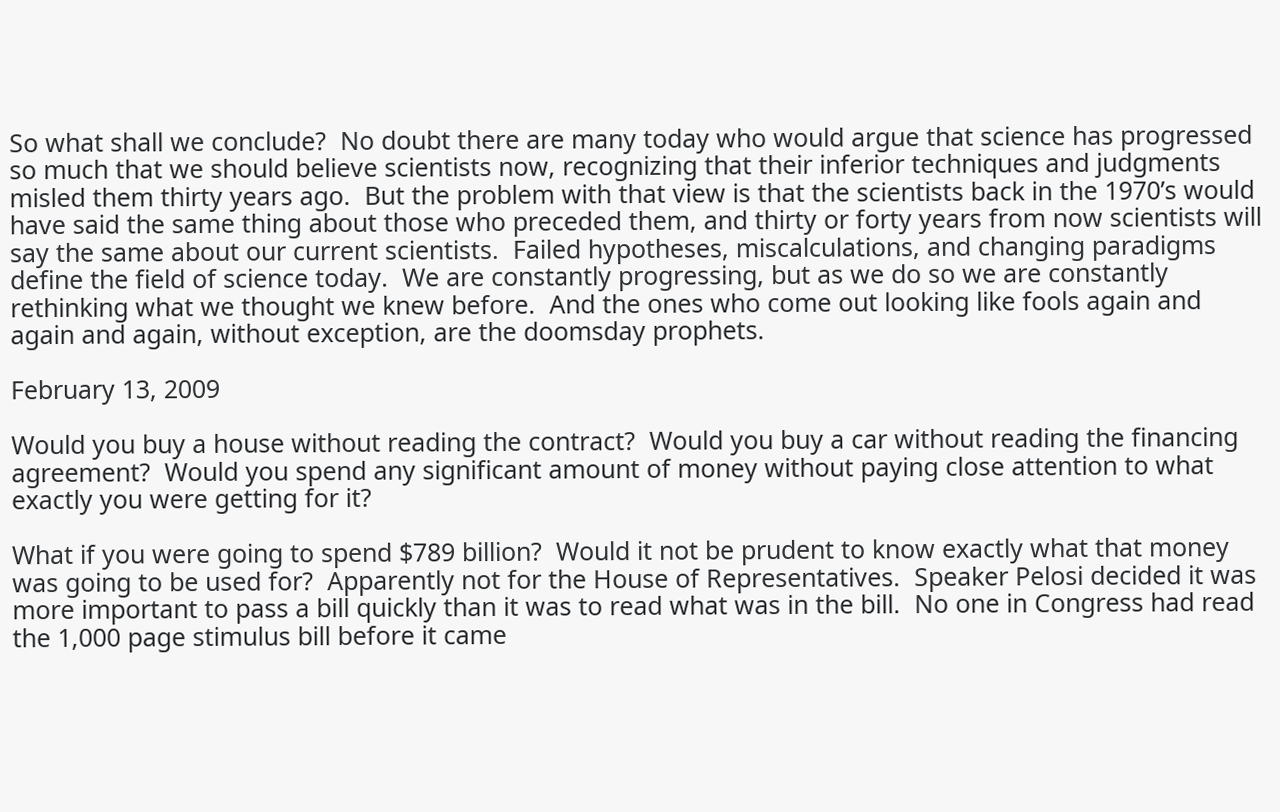So what shall we conclude?  No doubt there are many today who would argue that science has progressed so much that we should believe scientists now, recognizing that their inferior techniques and judgments misled them thirty years ago.  But the problem with that view is that the scientists back in the 1970’s would have said the same thing about those who preceded them, and thirty or forty years from now scientists will say the same about our current scientists.  Failed hypotheses, miscalculations, and changing paradigms define the field of science today.  We are constantly progressing, but as we do so we are constantly rethinking what we thought we knew before.  And the ones who come out looking like fools again and again and again, without exception, are the doomsday prophets.

February 13, 2009

Would you buy a house without reading the contract?  Would you buy a car without reading the financing agreement?  Would you spend any significant amount of money without paying close attention to what exactly you were getting for it?

What if you were going to spend $789 billion?  Would it not be prudent to know exactly what that money was going to be used for?  Apparently not for the House of Representatives.  Speaker Pelosi decided it was more important to pass a bill quickly than it was to read what was in the bill.  No one in Congress had read the 1,000 page stimulus bill before it came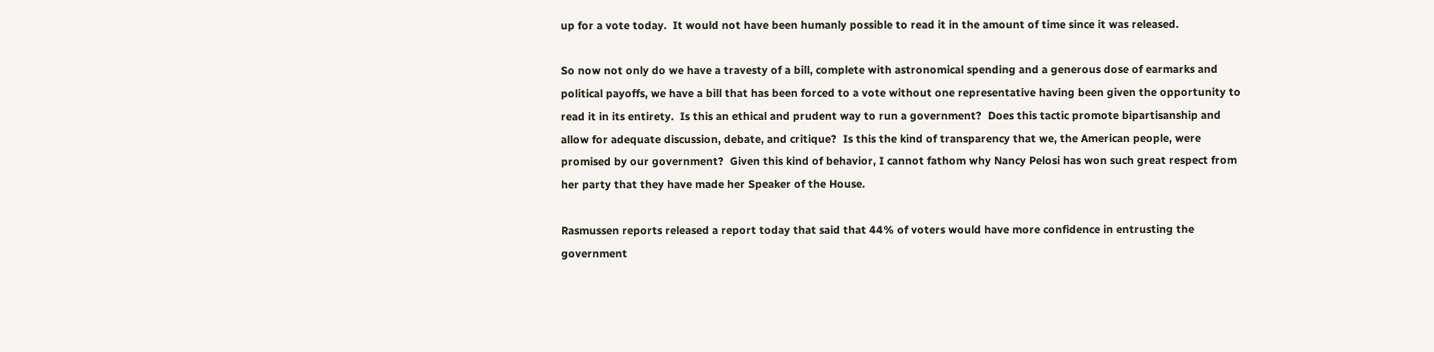up for a vote today.  It would not have been humanly possible to read it in the amount of time since it was released.

So now not only do we have a travesty of a bill, complete with astronomical spending and a generous dose of earmarks and political payoffs, we have a bill that has been forced to a vote without one representative having been given the opportunity to read it in its entirety.  Is this an ethical and prudent way to run a government?  Does this tactic promote bipartisanship and allow for adequate discussion, debate, and critique?  Is this the kind of transparency that we, the American people, were promised by our government?  Given this kind of behavior, I cannot fathom why Nancy Pelosi has won such great respect from her party that they have made her Speaker of the House.

Rasmussen reports released a report today that said that 44% of voters would have more confidence in entrusting the government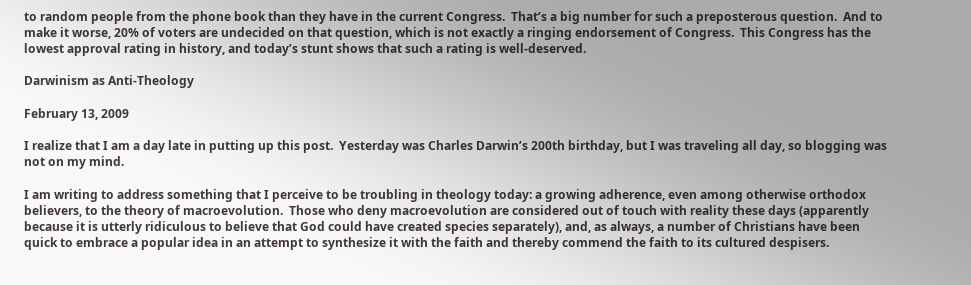to random people from the phone book than they have in the current Congress.  That’s a big number for such a preposterous question.  And to make it worse, 20% of voters are undecided on that question, which is not exactly a ringing endorsement of Congress.  This Congress has the lowest approval rating in history, and today’s stunt shows that such a rating is well-deserved.

Darwinism as Anti-Theology

February 13, 2009

I realize that I am a day late in putting up this post.  Yesterday was Charles Darwin’s 200th birthday, but I was traveling all day, so blogging was not on my mind.

I am writing to address something that I perceive to be troubling in theology today: a growing adherence, even among otherwise orthodox believers, to the theory of macroevolution.  Those who deny macroevolution are considered out of touch with reality these days (apparently because it is utterly ridiculous to believe that God could have created species separately), and, as always, a number of Christians have been quick to embrace a popular idea in an attempt to synthesize it with the faith and thereby commend the faith to its cultured despisers.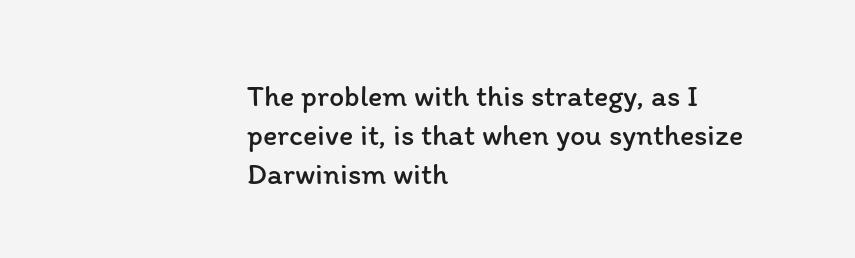The problem with this strategy, as I perceive it, is that when you synthesize Darwinism with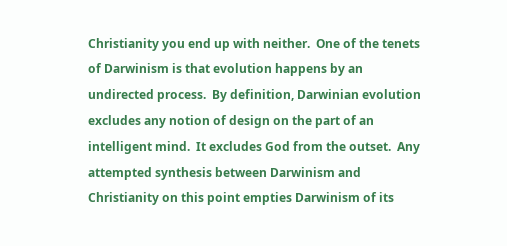Christianity you end up with neither.  One of the tenets of Darwinism is that evolution happens by an undirected process.  By definition, Darwinian evolution excludes any notion of design on the part of an intelligent mind.  It excludes God from the outset.  Any attempted synthesis between Darwinism and Christianity on this point empties Darwinism of its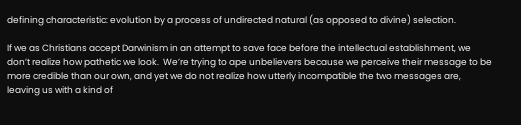defining characteristic: evolution by a process of undirected natural (as opposed to divine) selection.

If we as Christians accept Darwinism in an attempt to save face before the intellectual establishment, we don’t realize how pathetic we look.  We’re trying to ape unbelievers because we perceive their message to be more credible than our own, and yet we do not realize how utterly incompatible the two messages are, leaving us with a kind of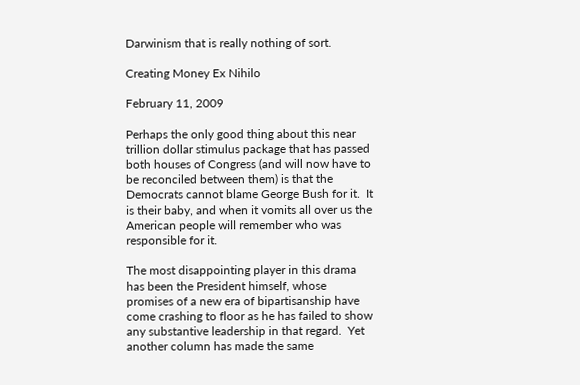Darwinism that is really nothing of sort.

Creating Money Ex Nihilo

February 11, 2009

Perhaps the only good thing about this near trillion dollar stimulus package that has passed both houses of Congress (and will now have to be reconciled between them) is that the Democrats cannot blame George Bush for it.  It is their baby, and when it vomits all over us the American people will remember who was responsible for it.

The most disappointing player in this drama has been the President himself, whose promises of a new era of bipartisanship have come crashing to floor as he has failed to show any substantive leadership in that regard.  Yet another column has made the same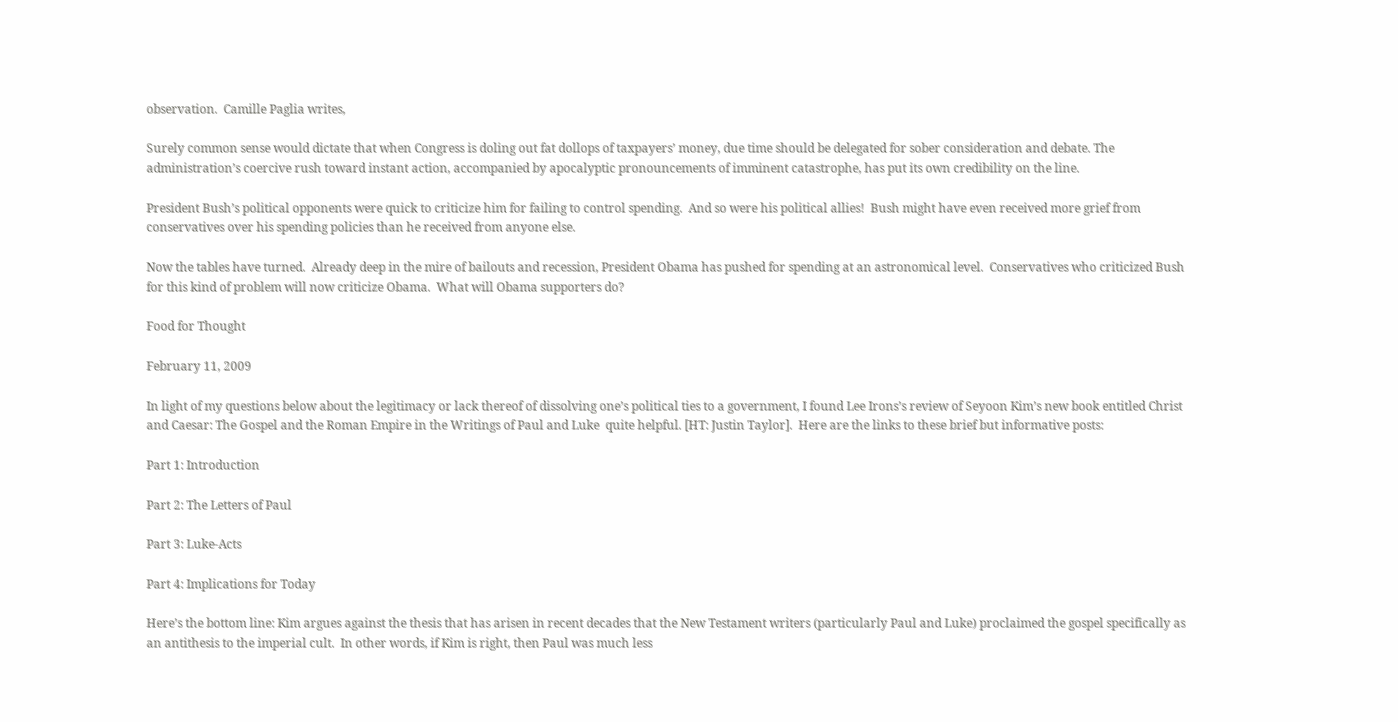observation.  Camille Paglia writes,

Surely common sense would dictate that when Congress is doling out fat dollops of taxpayers’ money, due time should be delegated for sober consideration and debate. The administration’s coercive rush toward instant action, accompanied by apocalyptic pronouncements of imminent catastrophe, has put its own credibility on the line.

President Bush’s political opponents were quick to criticize him for failing to control spending.  And so were his political allies!  Bush might have even received more grief from conservatives over his spending policies than he received from anyone else.

Now the tables have turned.  Already deep in the mire of bailouts and recession, President Obama has pushed for spending at an astronomical level.  Conservatives who criticized Bush for this kind of problem will now criticize Obama.  What will Obama supporters do?

Food for Thought

February 11, 2009

In light of my questions below about the legitimacy or lack thereof of dissolving one’s political ties to a government, I found Lee Irons’s review of Seyoon Kim’s new book entitled Christ and Caesar: The Gospel and the Roman Empire in the Writings of Paul and Luke  quite helpful. [HT: Justin Taylor].  Here are the links to these brief but informative posts:

Part 1: Introduction

Part 2: The Letters of Paul

Part 3: Luke-Acts

Part 4: Implications for Today

Here’s the bottom line: Kim argues against the thesis that has arisen in recent decades that the New Testament writers (particularly Paul and Luke) proclaimed the gospel specifically as an antithesis to the imperial cult.  In other words, if Kim is right, then Paul was much less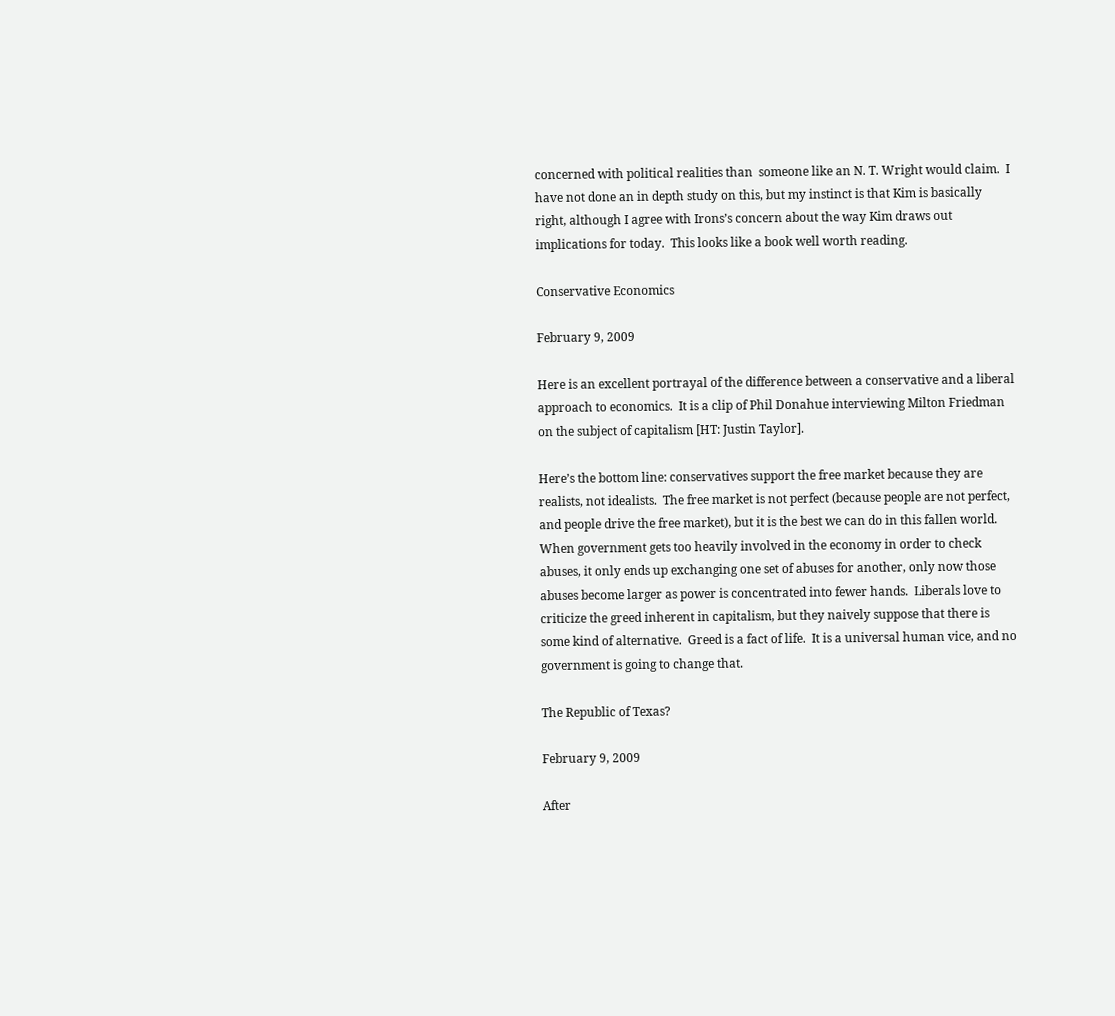concerned with political realities than  someone like an N. T. Wright would claim.  I have not done an in depth study on this, but my instinct is that Kim is basically right, although I agree with Irons’s concern about the way Kim draws out implications for today.  This looks like a book well worth reading.

Conservative Economics

February 9, 2009

Here is an excellent portrayal of the difference between a conservative and a liberal approach to economics.  It is a clip of Phil Donahue interviewing Milton Friedman on the subject of capitalism [HT: Justin Taylor].

Here’s the bottom line: conservatives support the free market because they are realists, not idealists.  The free market is not perfect (because people are not perfect, and people drive the free market), but it is the best we can do in this fallen world.  When government gets too heavily involved in the economy in order to check abuses, it only ends up exchanging one set of abuses for another, only now those abuses become larger as power is concentrated into fewer hands.  Liberals love to criticize the greed inherent in capitalism, but they naively suppose that there is some kind of alternative.  Greed is a fact of life.  It is a universal human vice, and no government is going to change that.

The Republic of Texas?

February 9, 2009

After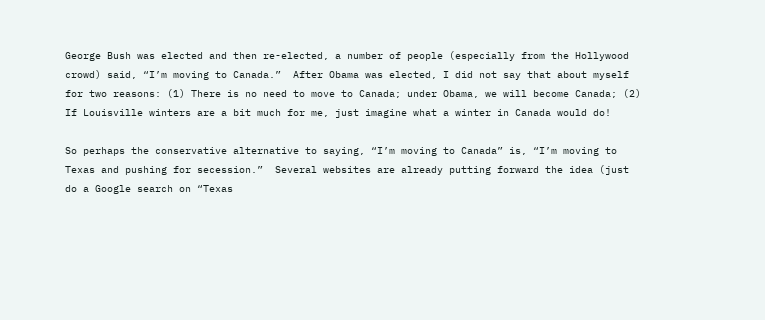George Bush was elected and then re-elected, a number of people (especially from the Hollywood crowd) said, “I’m moving to Canada.”  After Obama was elected, I did not say that about myself for two reasons: (1) There is no need to move to Canada; under Obama, we will become Canada; (2) If Louisville winters are a bit much for me, just imagine what a winter in Canada would do!

So perhaps the conservative alternative to saying, “I’m moving to Canada” is, “I’m moving to Texas and pushing for secession.”  Several websites are already putting forward the idea (just do a Google search on “Texas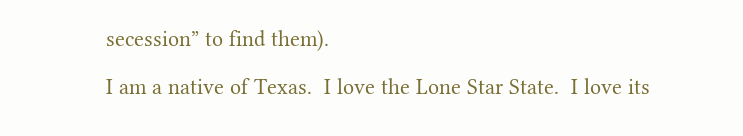secession” to find them).

I am a native of Texas.  I love the Lone Star State.  I love its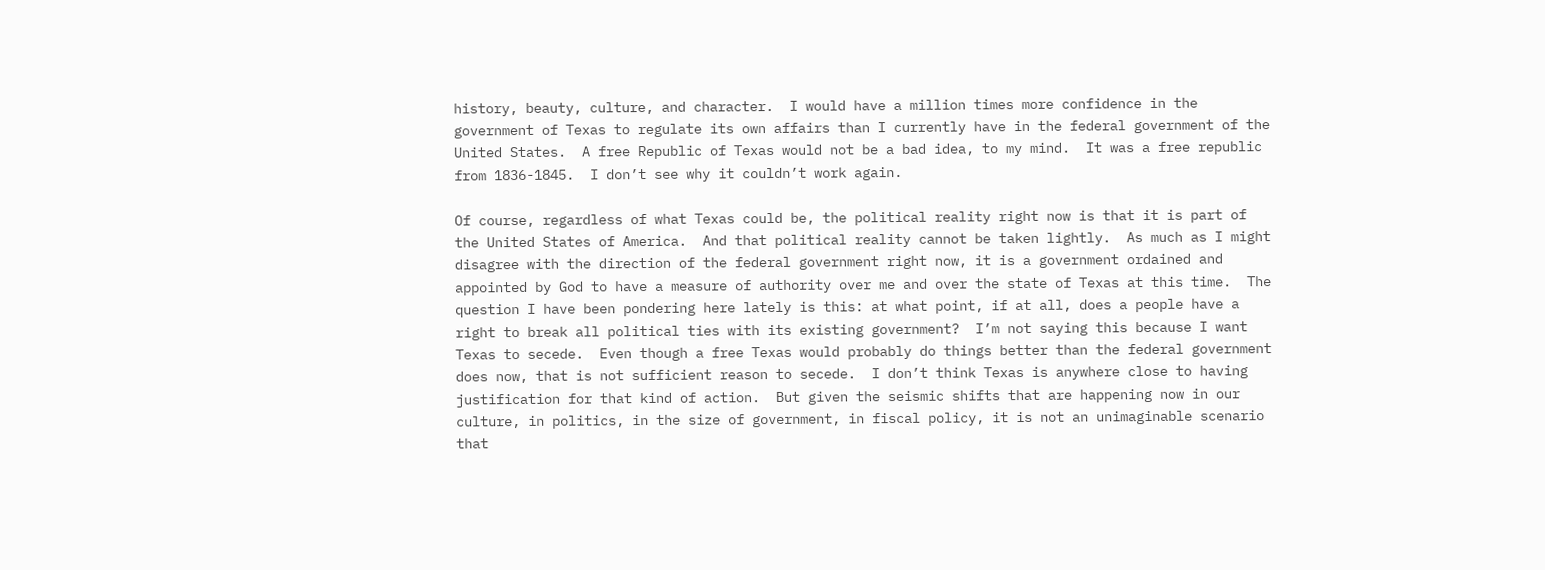history, beauty, culture, and character.  I would have a million times more confidence in the government of Texas to regulate its own affairs than I currently have in the federal government of the United States.  A free Republic of Texas would not be a bad idea, to my mind.  It was a free republic from 1836-1845.  I don’t see why it couldn’t work again.

Of course, regardless of what Texas could be, the political reality right now is that it is part of the United States of America.  And that political reality cannot be taken lightly.  As much as I might disagree with the direction of the federal government right now, it is a government ordained and appointed by God to have a measure of authority over me and over the state of Texas at this time.  The question I have been pondering here lately is this: at what point, if at all, does a people have a right to break all political ties with its existing government?  I’m not saying this because I want Texas to secede.  Even though a free Texas would probably do things better than the federal government does now, that is not sufficient reason to secede.  I don’t think Texas is anywhere close to having justification for that kind of action.  But given the seismic shifts that are happening now in our culture, in politics, in the size of government, in fiscal policy, it is not an unimaginable scenario that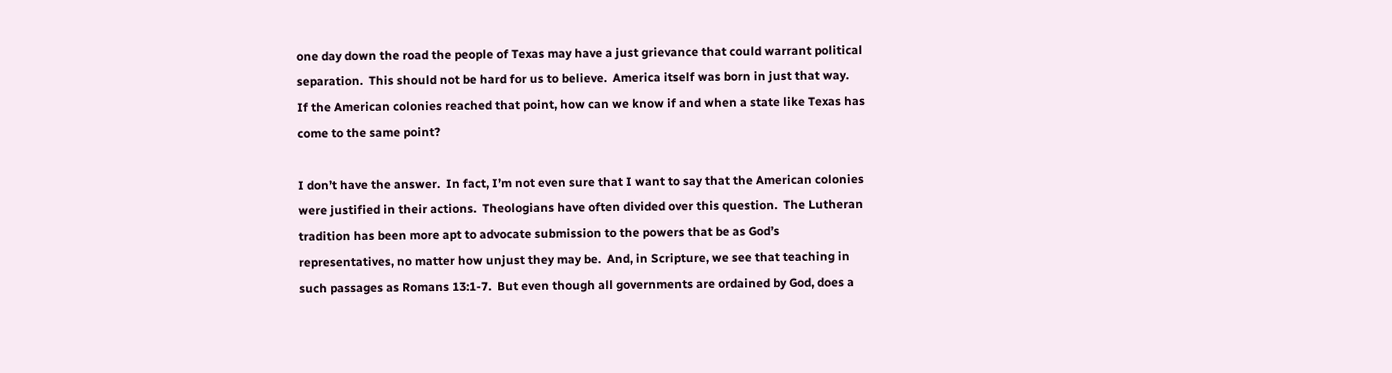one day down the road the people of Texas may have a just grievance that could warrant political separation.  This should not be hard for us to believe.  America itself was born in just that way.  If the American colonies reached that point, how can we know if and when a state like Texas has come to the same point?

I don’t have the answer.  In fact, I’m not even sure that I want to say that the American colonies were justified in their actions.  Theologians have often divided over this question.  The Lutheran tradition has been more apt to advocate submission to the powers that be as God’s representatives, no matter how unjust they may be.  And, in Scripture, we see that teaching in such passages as Romans 13:1-7.  But even though all governments are ordained by God, does a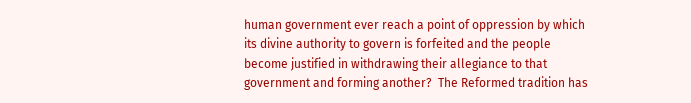human government ever reach a point of oppression by which its divine authority to govern is forfeited and the people become justified in withdrawing their allegiance to that government and forming another?  The Reformed tradition has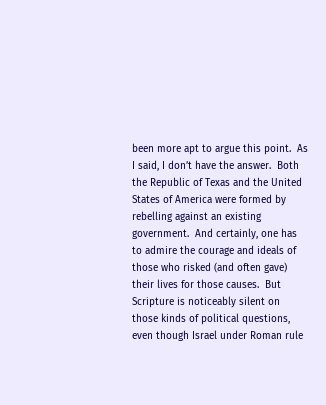been more apt to argue this point.  As I said, I don’t have the answer.  Both the Republic of Texas and the United States of America were formed by rebelling against an existing government.  And certainly, one has to admire the courage and ideals of those who risked (and often gave) their lives for those causes.  But Scripture is noticeably silent on those kinds of political questions, even though Israel under Roman rule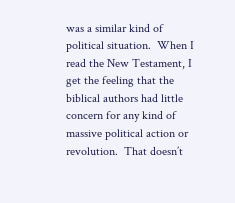was a similar kind of political situation.  When I read the New Testament, I get the feeling that the biblical authors had little concern for any kind of massive political action or revolution.  That doesn’t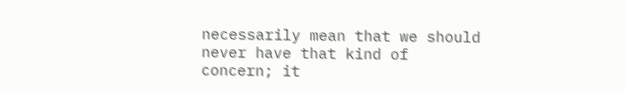necessarily mean that we should never have that kind of concern; it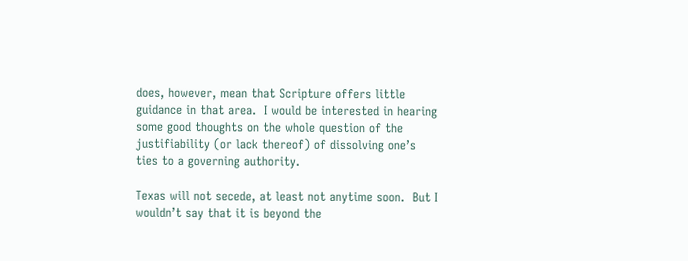does, however, mean that Scripture offers little guidance in that area.  I would be interested in hearing some good thoughts on the whole question of the justifiability (or lack thereof) of dissolving one’s ties to a governing authority.

Texas will not secede, at least not anytime soon.  But I wouldn’t say that it is beyond the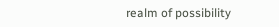realm of possibility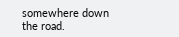somewhere down the road.